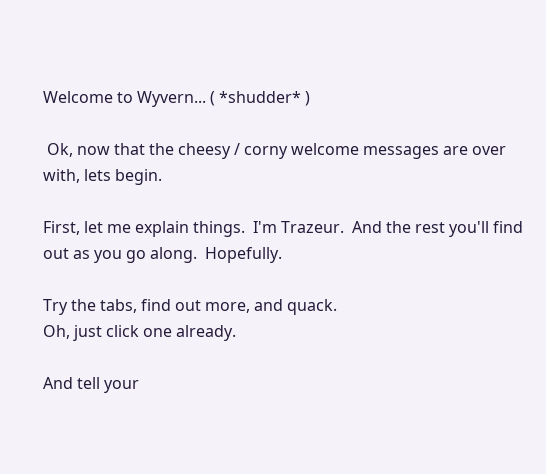Welcome to Wyvern... ( *shudder* )

 Ok, now that the cheesy / corny welcome messages are over with, lets begin.

First, let me explain things.  I'm Trazeur.  And the rest you'll find out as you go along.  Hopefully.

Try the tabs, find out more, and quack.
Oh, just click one already.

And tell your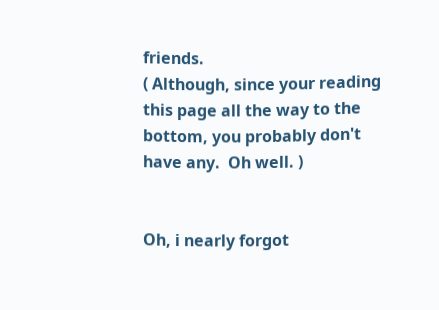friends.
( Although, since your reading this page all the way to the bottom, you probably don't have any.  Oh well. )


Oh, i nearly forgot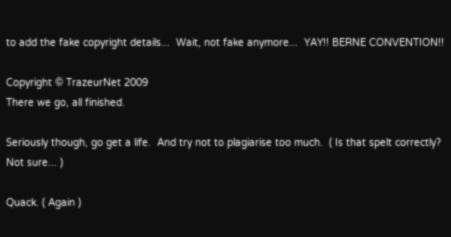to add the fake copyright details...  Wait, not fake anymore...  YAY!! BERNE CONVENTION!!

Copyright © TrazeurNet 2009
There we go, all finished.

Seriously though, go get a life.  And try not to plagiarise too much.  ( Is that spelt correctly?  Not sure... )

Quack. ( Again )